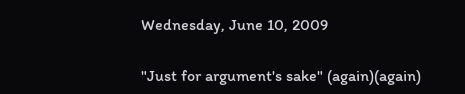Wednesday, June 10, 2009

"Just for argument's sake" (again)(again)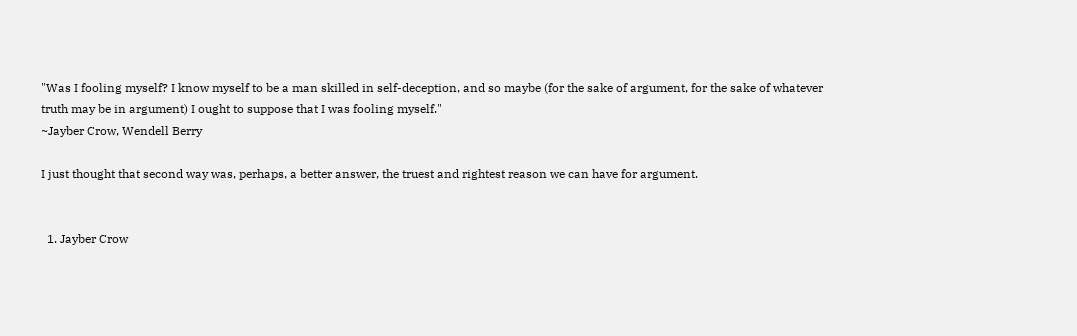"Was I fooling myself? I know myself to be a man skilled in self-deception, and so maybe (for the sake of argument, for the sake of whatever truth may be in argument) I ought to suppose that I was fooling myself."
~Jayber Crow, Wendell Berry

I just thought that second way was, perhaps, a better answer, the truest and rightest reason we can have for argument.


  1. Jayber Crow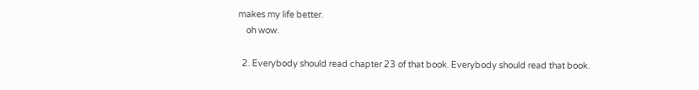makes my life better.
    oh wow.

  2. Everybody should read chapter 23 of that book. Everybody should read that book.